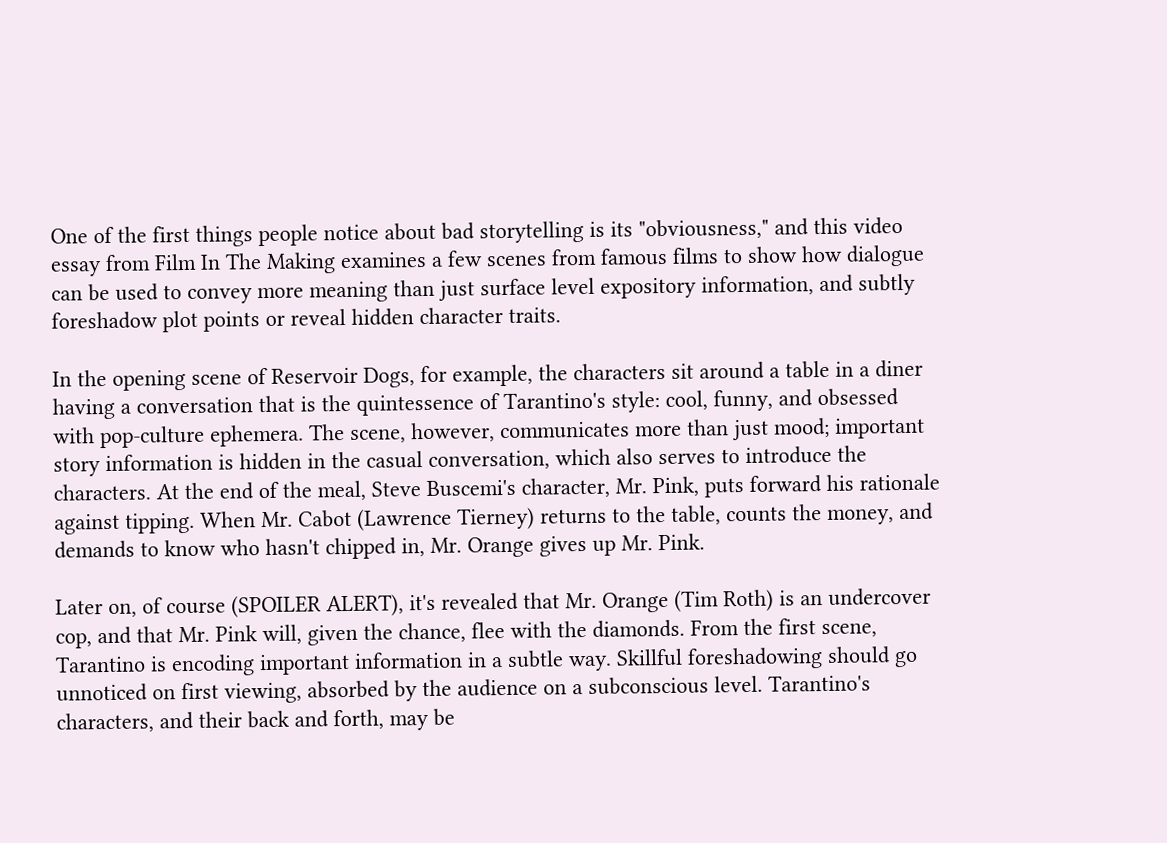One of the first things people notice about bad storytelling is its "obviousness," and this video essay from Film In The Making examines a few scenes from famous films to show how dialogue can be used to convey more meaning than just surface level expository information, and subtly foreshadow plot points or reveal hidden character traits.

In the opening scene of Reservoir Dogs, for example, the characters sit around a table in a diner having a conversation that is the quintessence of Tarantino's style: cool, funny, and obsessed with pop-culture ephemera. The scene, however, communicates more than just mood; important story information is hidden in the casual conversation, which also serves to introduce the characters. At the end of the meal, Steve Buscemi's character, Mr. Pink, puts forward his rationale against tipping. When Mr. Cabot (Lawrence Tierney) returns to the table, counts the money, and demands to know who hasn't chipped in, Mr. Orange gives up Mr. Pink.

Later on, of course (SPOILER ALERT), it's revealed that Mr. Orange (Tim Roth) is an undercover cop, and that Mr. Pink will, given the chance, flee with the diamonds. From the first scene, Tarantino is encoding important information in a subtle way. Skillful foreshadowing should go unnoticed on first viewing, absorbed by the audience on a subconscious level. Tarantino's characters, and their back and forth, may be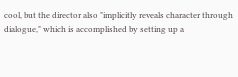cool, but the director also "implicitly reveals character through dialogue," which is accomplished by setting up a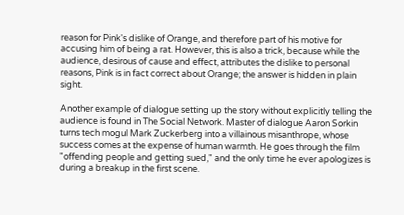reason for Pink's dislike of Orange, and therefore part of his motive for accusing him of being a rat. However, this is also a trick, because while the audience, desirous of cause and effect, attributes the dislike to personal reasons, Pink is in fact correct about Orange; the answer is hidden in plain sight.

Another example of dialogue setting up the story without explicitly telling the audience is found in The Social Network. Master of dialogue Aaron Sorkin turns tech mogul Mark Zuckerberg into a villainous misanthrope, whose success comes at the expense of human warmth. He goes through the film "offending people and getting sued," and the only time he ever apologizes is during a breakup in the first scene.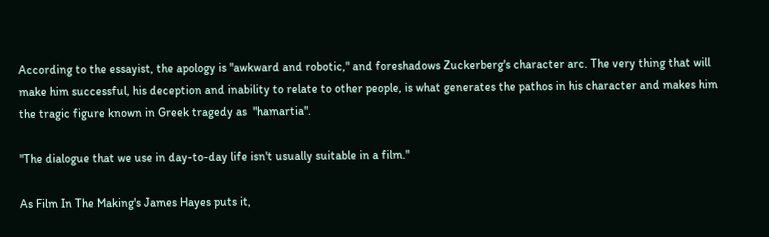According to the essayist, the apology is "awkward and robotic," and foreshadows Zuckerberg's character arc. The very thing that will make him successful, his deception and inability to relate to other people, is what generates the pathos in his character and makes him the tragic figure known in Greek tragedy as  "hamartia".

"The dialogue that we use in day-to-day life isn't usually suitable in a film."

As Film In The Making's James Hayes puts it,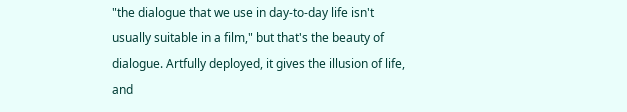"the dialogue that we use in day-to-day life isn't usually suitable in a film," but that's the beauty of dialogue. Artfully deployed, it gives the illusion of life, and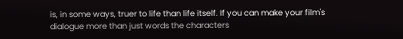is, in some ways, truer to life than life itself. If you can make your film's dialogue more than just words the characters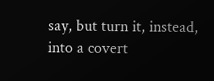say, but turn it, instead, into a covert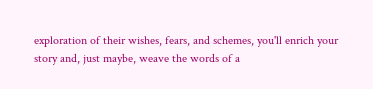exploration of their wishes, fears, and schemes, you'll enrich your story and, just maybe, weave the words of a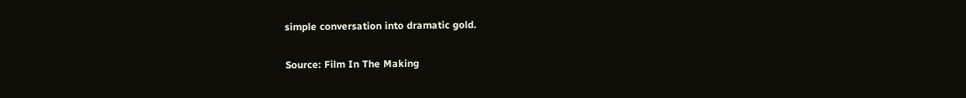simple conversation into dramatic gold.

Source: Film In The Making